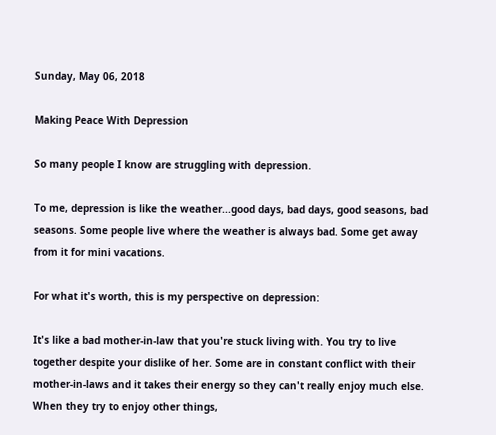Sunday, May 06, 2018

Making Peace With Depression

So many people I know are struggling with depression.

To me, depression is like the weather...good days, bad days, good seasons, bad seasons. Some people live where the weather is always bad. Some get away from it for mini vacations.

For what it's worth, this is my perspective on depression:

It's like a bad mother-in-law that you're stuck living with. You try to live together despite your dislike of her. Some are in constant conflict with their mother-in-laws and it takes their energy so they can't really enjoy much else. When they try to enjoy other things,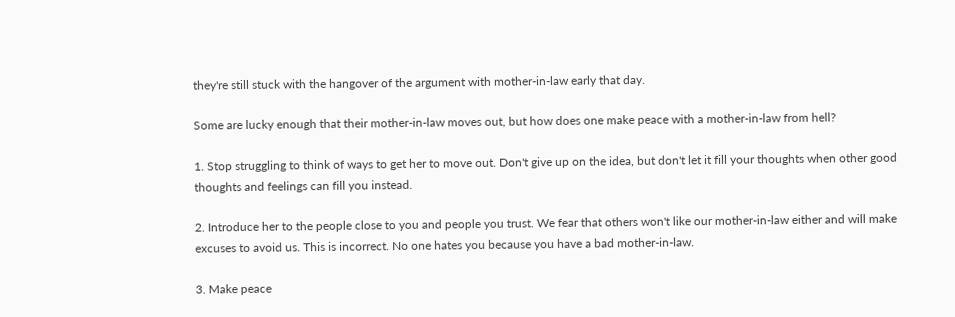they're still stuck with the hangover of the argument with mother-in-law early that day.

Some are lucky enough that their mother-in-law moves out, but how does one make peace with a mother-in-law from hell?

1. Stop struggling to think of ways to get her to move out. Don't give up on the idea, but don't let it fill your thoughts when other good thoughts and feelings can fill you instead.

2. Introduce her to the people close to you and people you trust. We fear that others won't like our mother-in-law either and will make excuses to avoid us. This is incorrect. No one hates you because you have a bad mother-in-law.

3. Make peace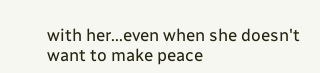with her...even when she doesn't want to make peace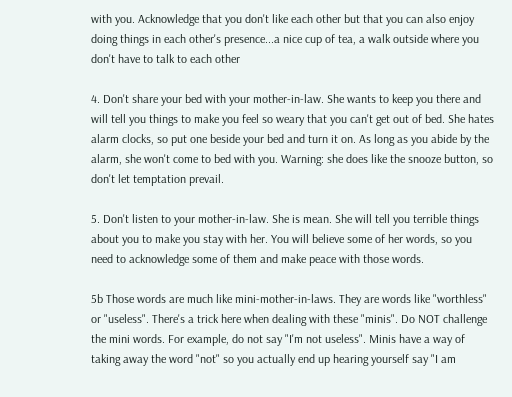with you. Acknowledge that you don't like each other but that you can also enjoy doing things in each other's presence...a nice cup of tea, a walk outside where you don't have to talk to each other

4. Don't share your bed with your mother-in-law. She wants to keep you there and will tell you things to make you feel so weary that you can't get out of bed. She hates alarm clocks, so put one beside your bed and turn it on. As long as you abide by the alarm, she won't come to bed with you. Warning: she does like the snooze button, so don't let temptation prevail.

5. Don't listen to your mother-in-law. She is mean. She will tell you terrible things about you to make you stay with her. You will believe some of her words, so you need to acknowledge some of them and make peace with those words.

5b Those words are much like mini-mother-in-laws. They are words like "worthless" or "useless". There's a trick here when dealing with these "minis". Do NOT challenge the mini words. For example, do not say "I'm not useless". Minis have a way of taking away the word "not" so you actually end up hearing yourself say "I am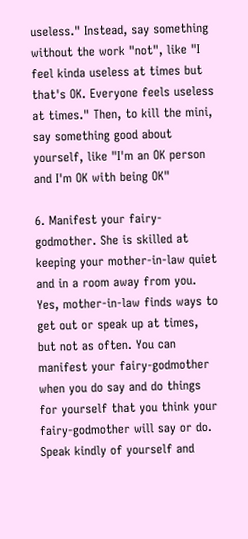useless." Instead, say something without the work "not", like "I feel kinda useless at times but that's OK. Everyone feels useless at times." Then, to kill the mini, say something good about yourself, like "I'm an OK person and I'm OK with being OK"

6. Manifest your fairy-godmother. She is skilled at keeping your mother-in-law quiet and in a room away from you. Yes, mother-in-law finds ways to get out or speak up at times, but not as often. You can manifest your fairy-godmother when you do say and do things for yourself that you think your fairy-godmother will say or do. Speak kindly of yourself and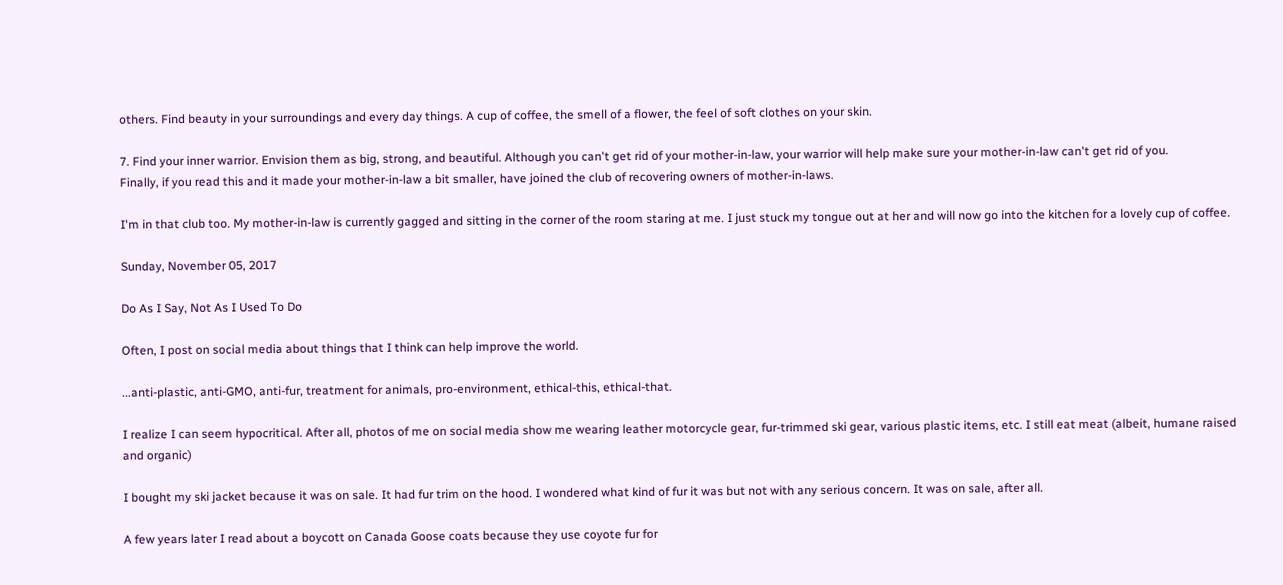others. Find beauty in your surroundings and every day things. A cup of coffee, the smell of a flower, the feel of soft clothes on your skin.

7. Find your inner warrior. Envision them as big, strong, and beautiful. Although you can't get rid of your mother-in-law, your warrior will help make sure your mother-in-law can't get rid of you.
Finally, if you read this and it made your mother-in-law a bit smaller, have joined the club of recovering owners of mother-in-laws.

I'm in that club too. My mother-in-law is currently gagged and sitting in the corner of the room staring at me. I just stuck my tongue out at her and will now go into the kitchen for a lovely cup of coffee.

Sunday, November 05, 2017

Do As I Say, Not As I Used To Do

Often, I post on social media about things that I think can help improve the world.

...anti-plastic, anti-GMO, anti-fur, treatment for animals, pro-environment, ethical-this, ethical-that.

I realize I can seem hypocritical. After all, photos of me on social media show me wearing leather motorcycle gear, fur-trimmed ski gear, various plastic items, etc. I still eat meat (albeit, humane raised and organic)

I bought my ski jacket because it was on sale. It had fur trim on the hood. I wondered what kind of fur it was but not with any serious concern. It was on sale, after all.

A few years later I read about a boycott on Canada Goose coats because they use coyote fur for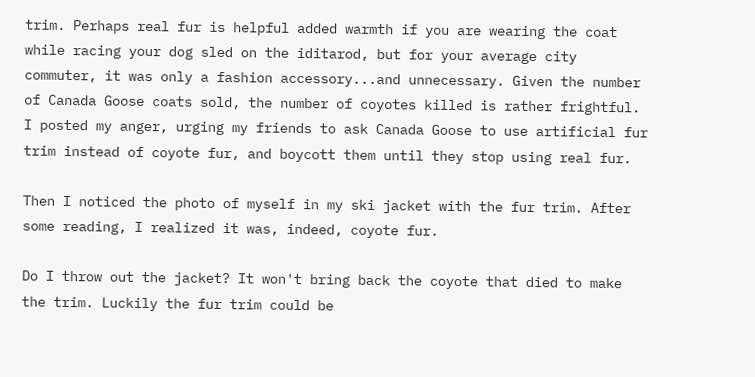trim. Perhaps real fur is helpful added warmth if you are wearing the coat while racing your dog sled on the iditarod, but for your average city commuter, it was only a fashion accessory...and unnecessary. Given the number of Canada Goose coats sold, the number of coyotes killed is rather frightful. I posted my anger, urging my friends to ask Canada Goose to use artificial fur trim instead of coyote fur, and boycott them until they stop using real fur.

Then I noticed the photo of myself in my ski jacket with the fur trim. After some reading, I realized it was, indeed, coyote fur.

Do I throw out the jacket? It won't bring back the coyote that died to make the trim. Luckily the fur trim could be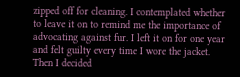zipped off for cleaning. I contemplated whether to leave it on to remind me the importance of advocating against fur. I left it on for one year and felt guilty every time I wore the jacket. Then I decided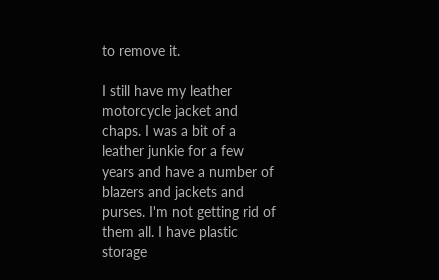to remove it.

I still have my leather motorcycle jacket and chaps. I was a bit of a leather junkie for a few years and have a number of blazers and jackets and purses. I'm not getting rid of them all. I have plastic storage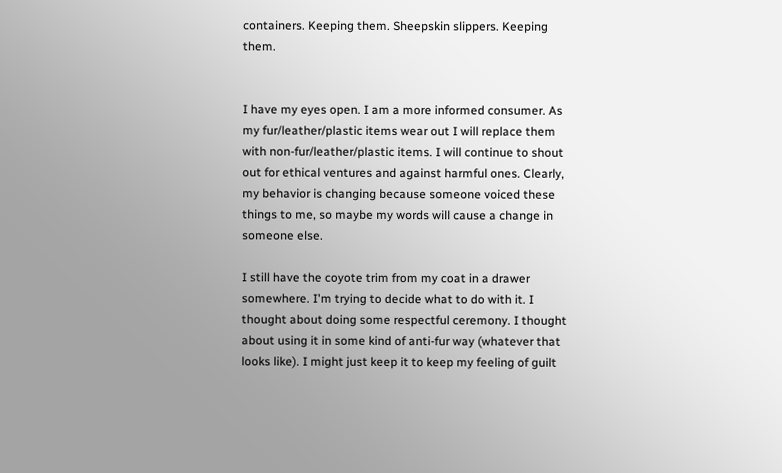containers. Keeping them. Sheepskin slippers. Keeping them.


I have my eyes open. I am a more informed consumer. As my fur/leather/plastic items wear out I will replace them with non-fur/leather/plastic items. I will continue to shout out for ethical ventures and against harmful ones. Clearly, my behavior is changing because someone voiced these things to me, so maybe my words will cause a change in someone else.

I still have the coyote trim from my coat in a drawer somewhere. I'm trying to decide what to do with it. I thought about doing some respectful ceremony. I thought about using it in some kind of anti-fur way (whatever that looks like). I might just keep it to keep my feeling of guilt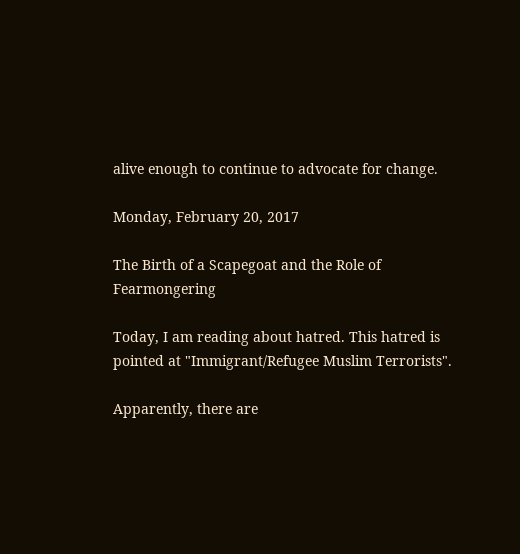alive enough to continue to advocate for change.

Monday, February 20, 2017

The Birth of a Scapegoat and the Role of Fearmongering

Today, I am reading about hatred. This hatred is pointed at "Immigrant/Refugee Muslim Terrorists".

Apparently, there are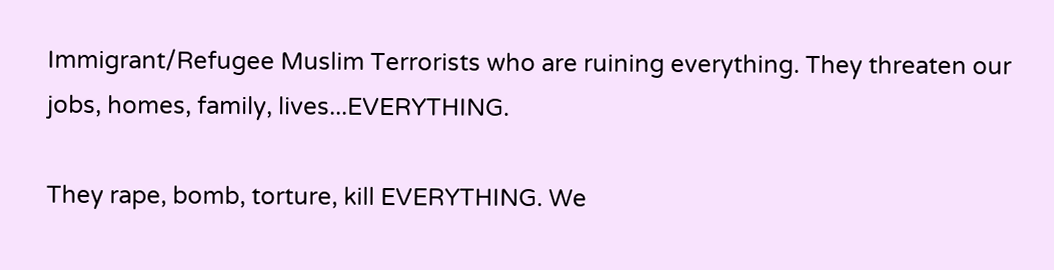Immigrant/Refugee Muslim Terrorists who are ruining everything. They threaten our jobs, homes, family, lives...EVERYTHING.

They rape, bomb, torture, kill EVERYTHING. We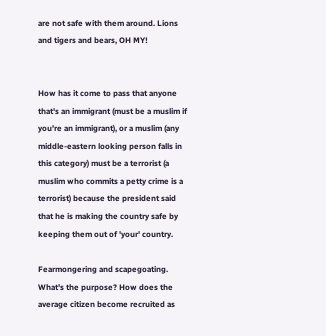are not safe with them around. Lions and tigers and bears, OH MY!


How has it come to pass that anyone that's an immigrant (must be a muslim if you're an immigrant), or a muslim (any middle-eastern looking person falls in this category) must be a terrorist (a muslim who commits a petty crime is a terrorist) because the president said that he is making the country safe by keeping them out of 'your' country.

Fearmongering and scapegoating. What's the purpose? How does the average citizen become recruited as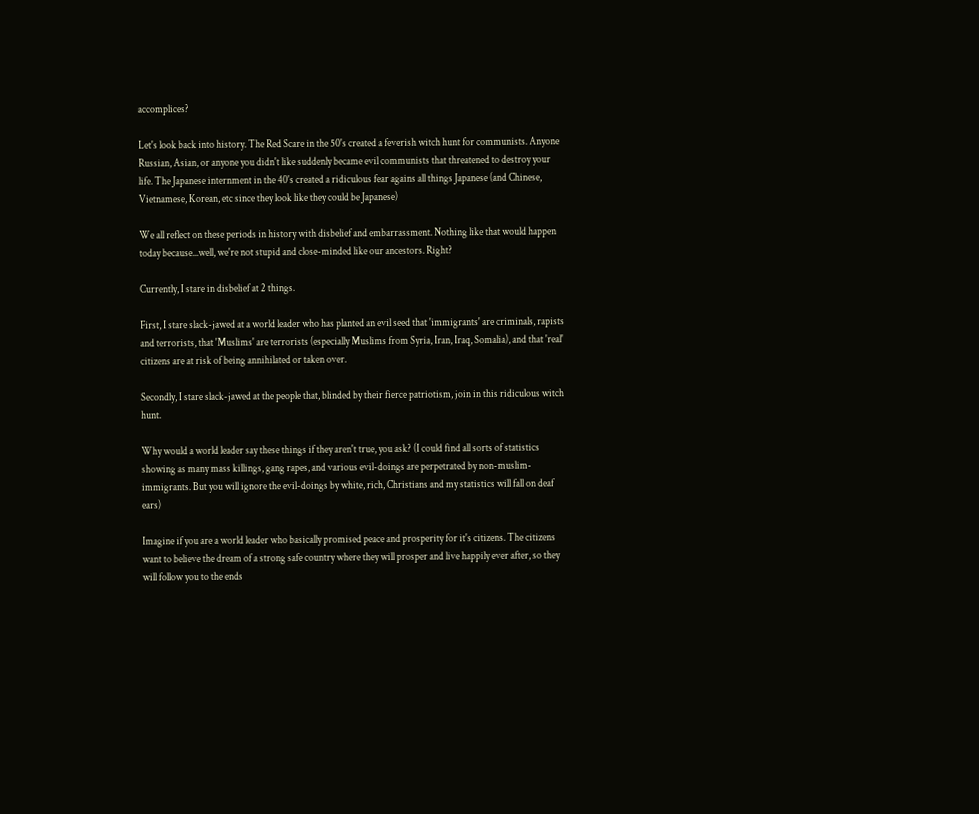accomplices?

Let's look back into history. The Red Scare in the 50's created a feverish witch hunt for communists. Anyone Russian, Asian, or anyone you didn't like suddenly became evil communists that threatened to destroy your life. The Japanese internment in the 40's created a ridiculous fear agains all things Japanese (and Chinese, Vietnamese, Korean, etc since they look like they could be Japanese)

We all reflect on these periods in history with disbelief and embarrassment. Nothing like that would happen today because...well, we're not stupid and close-minded like our ancestors. Right?

Currently, I stare in disbelief at 2 things.

First, I stare slack-jawed at a world leader who has planted an evil seed that 'immigrants' are criminals, rapists and terrorists, that 'Muslims' are terrorists (especially Muslims from Syria, Iran, Iraq, Somalia), and that 'real' citizens are at risk of being annihilated or taken over.

Secondly, I stare slack-jawed at the people that, blinded by their fierce patriotism, join in this ridiculous witch hunt.

Why would a world leader say these things if they aren't true, you ask? (I could find all sorts of statistics showing as many mass killings, gang rapes, and various evil-doings are perpetrated by non-muslim-immigrants. But you will ignore the evil-doings by white, rich, Christians and my statistics will fall on deaf ears)

Imagine if you are a world leader who basically promised peace and prosperity for it's citizens. The citizens want to believe the dream of a strong safe country where they will prosper and live happily ever after, so they will follow you to the ends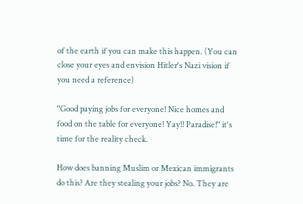of the earth if you can make this happen. (You can close your eyes and envision Hitler's Nazi vision if you need a reference)

"Good paying jobs for everyone! Nice homes and food on the table for everyone! Yay!! Paradise!" it's time for the reality check.

How does banning Muslim or Mexican immigrants do this? Are they stealing your jobs? No. They are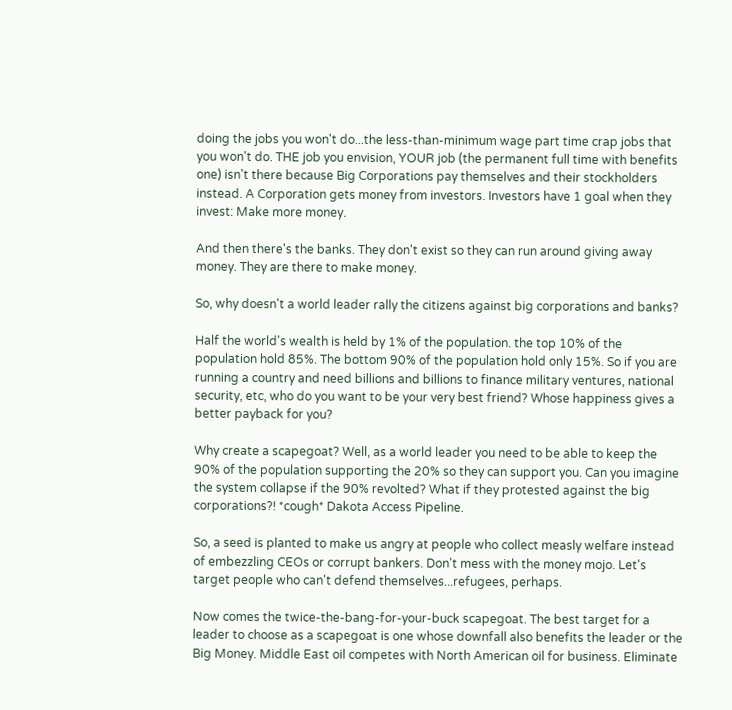doing the jobs you won't do...the less-than-minimum wage part time crap jobs that you won't do. THE job you envision, YOUR job (the permanent full time with benefits one) isn't there because Big Corporations pay themselves and their stockholders instead. A Corporation gets money from investors. Investors have 1 goal when they invest: Make more money.

And then there's the banks. They don't exist so they can run around giving away money. They are there to make money.

So, why doesn't a world leader rally the citizens against big corporations and banks?

Half the world's wealth is held by 1% of the population. the top 10% of the population hold 85%. The bottom 90% of the population hold only 15%. So if you are running a country and need billions and billions to finance military ventures, national security, etc, who do you want to be your very best friend? Whose happiness gives a better payback for you?

Why create a scapegoat? Well, as a world leader you need to be able to keep the 90% of the population supporting the 20% so they can support you. Can you imagine the system collapse if the 90% revolted? What if they protested against the big corporations?! *cough* Dakota Access Pipeline.

So, a seed is planted to make us angry at people who collect measly welfare instead of embezzling CEOs or corrupt bankers. Don't mess with the money mojo. Let's target people who can't defend themselves...refugees, perhaps.

Now comes the twice-the-bang-for-your-buck scapegoat. The best target for a leader to choose as a scapegoat is one whose downfall also benefits the leader or the Big Money. Middle East oil competes with North American oil for business. Eliminate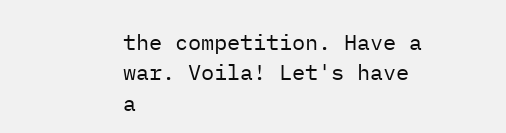the competition. Have a war. Voila! Let's have a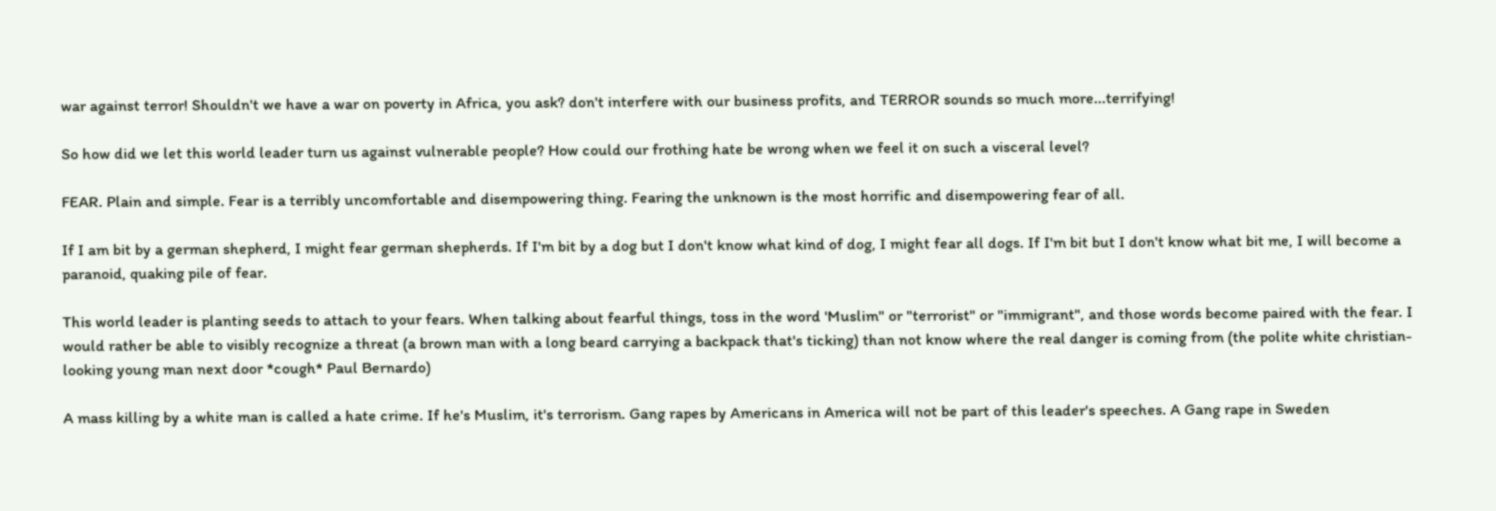war against terror! Shouldn't we have a war on poverty in Africa, you ask? don't interfere with our business profits, and TERROR sounds so much more...terrifying!

So how did we let this world leader turn us against vulnerable people? How could our frothing hate be wrong when we feel it on such a visceral level?

FEAR. Plain and simple. Fear is a terribly uncomfortable and disempowering thing. Fearing the unknown is the most horrific and disempowering fear of all.

If I am bit by a german shepherd, I might fear german shepherds. If I'm bit by a dog but I don't know what kind of dog, I might fear all dogs. If I'm bit but I don't know what bit me, I will become a paranoid, quaking pile of fear.

This world leader is planting seeds to attach to your fears. When talking about fearful things, toss in the word 'Muslim" or "terrorist" or "immigrant", and those words become paired with the fear. I would rather be able to visibly recognize a threat (a brown man with a long beard carrying a backpack that's ticking) than not know where the real danger is coming from (the polite white christian-looking young man next door *cough* Paul Bernardo)

A mass killing by a white man is called a hate crime. If he's Muslim, it's terrorism. Gang rapes by Americans in America will not be part of this leader's speeches. A Gang rape in Sweden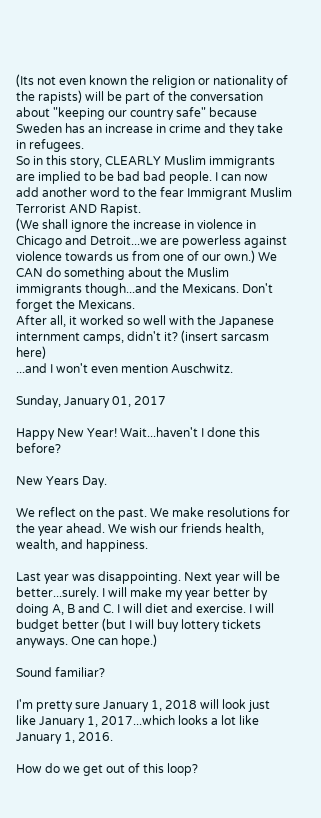(Its not even known the religion or nationality of the rapists) will be part of the conversation about "keeping our country safe" because Sweden has an increase in crime and they take in refugees.
So in this story, CLEARLY Muslim immigrants are implied to be bad bad people. I can now add another word to the fear Immigrant Muslim Terrorist AND Rapist.
(We shall ignore the increase in violence in Chicago and Detroit...we are powerless against violence towards us from one of our own.) We CAN do something about the Muslim immigrants though...and the Mexicans. Don't forget the Mexicans.
After all, it worked so well with the Japanese internment camps, didn't it? (insert sarcasm here)
...and I won't even mention Auschwitz.

Sunday, January 01, 2017

Happy New Year! Wait...haven't I done this before?

New Years Day.

We reflect on the past. We make resolutions for the year ahead. We wish our friends health, wealth, and happiness.

Last year was disappointing. Next year will be better...surely. I will make my year better by doing A, B and C. I will diet and exercise. I will budget better (but I will buy lottery tickets anyways. One can hope.)

Sound familiar?

I'm pretty sure January 1, 2018 will look just like January 1, 2017...which looks a lot like January 1, 2016.

How do we get out of this loop?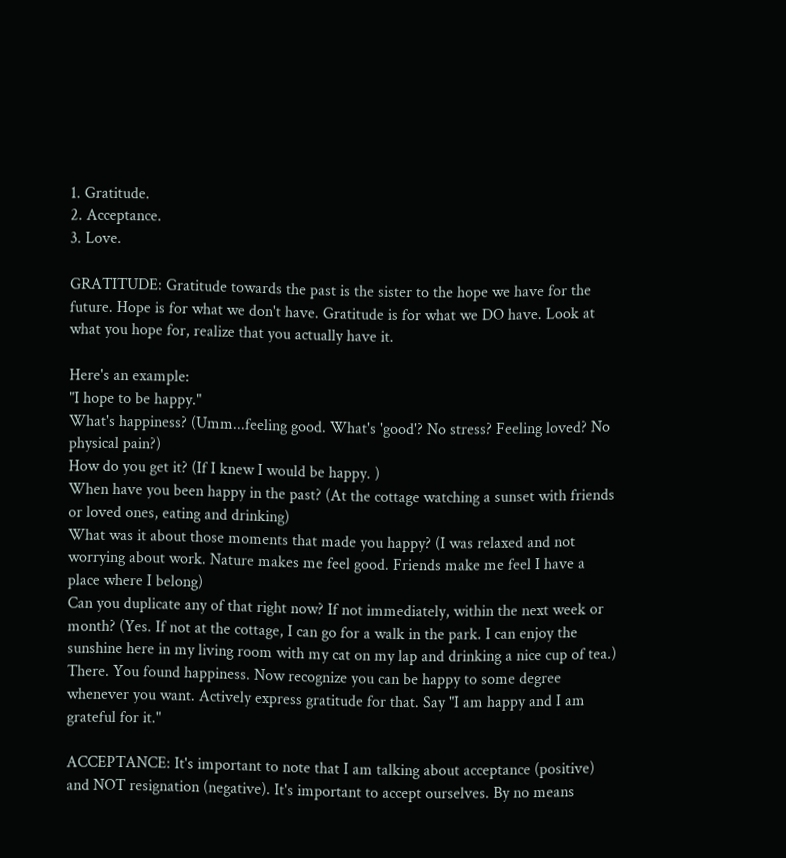1. Gratitude.
2. Acceptance.
3. Love.

GRATITUDE: Gratitude towards the past is the sister to the hope we have for the future. Hope is for what we don't have. Gratitude is for what we DO have. Look at what you hope for, realize that you actually have it.

Here's an example:
"I hope to be happy."
What's happiness? (Umm...feeling good. What's 'good'? No stress? Feeling loved? No physical pain?)
How do you get it? (If I knew I would be happy. )
When have you been happy in the past? (At the cottage watching a sunset with friends or loved ones, eating and drinking)
What was it about those moments that made you happy? (I was relaxed and not worrying about work. Nature makes me feel good. Friends make me feel I have a place where I belong)
Can you duplicate any of that right now? If not immediately, within the next week or month? (Yes. If not at the cottage, I can go for a walk in the park. I can enjoy the sunshine here in my living room with my cat on my lap and drinking a nice cup of tea.)
There. You found happiness. Now recognize you can be happy to some degree whenever you want. Actively express gratitude for that. Say "I am happy and I am grateful for it."

ACCEPTANCE: It's important to note that I am talking about acceptance (positive) and NOT resignation (negative). It's important to accept ourselves. By no means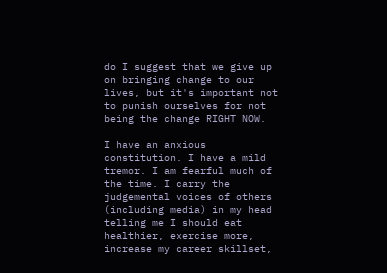do I suggest that we give up on bringing change to our lives, but it's important not to punish ourselves for not being the change RIGHT NOW.

I have an anxious constitution. I have a mild tremor. I am fearful much of the time. I carry the judgemental voices of others (including media) in my head telling me I should eat healthier, exercise more, increase my career skillset,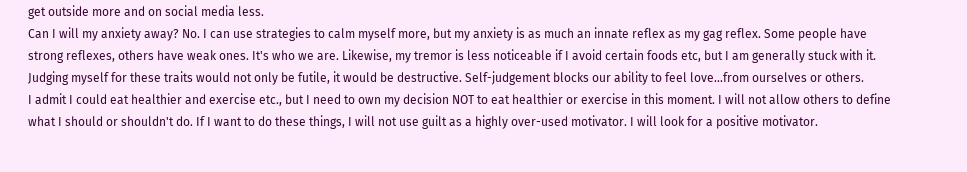get outside more and on social media less.
Can I will my anxiety away? No. I can use strategies to calm myself more, but my anxiety is as much an innate reflex as my gag reflex. Some people have strong reflexes, others have weak ones. It's who we are. Likewise, my tremor is less noticeable if I avoid certain foods etc, but I am generally stuck with it.
Judging myself for these traits would not only be futile, it would be destructive. Self-judgement blocks our ability to feel love...from ourselves or others.
I admit I could eat healthier and exercise etc., but I need to own my decision NOT to eat healthier or exercise in this moment. I will not allow others to define what I should or shouldn't do. If I want to do these things, I will not use guilt as a highly over-used motivator. I will look for a positive motivator.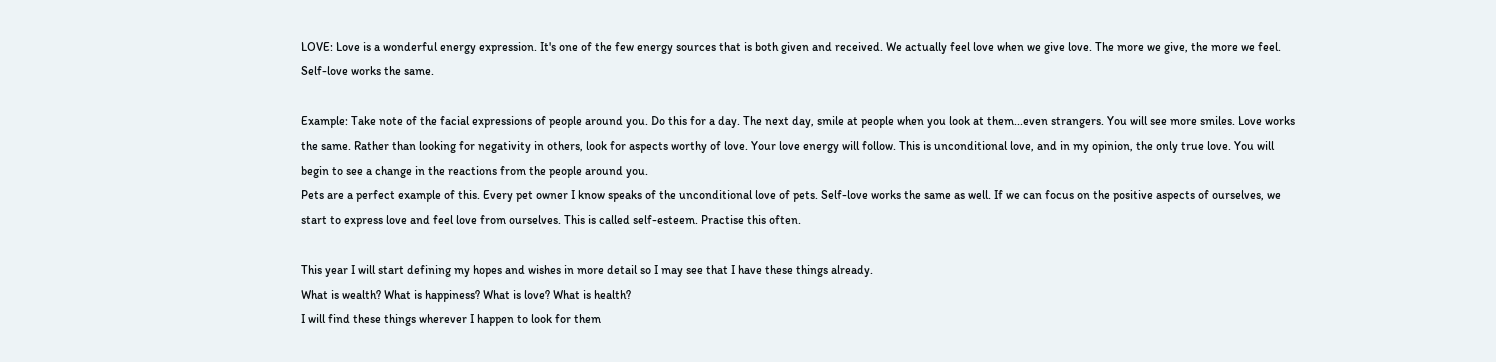LOVE: Love is a wonderful energy expression. It's one of the few energy sources that is both given and received. We actually feel love when we give love. The more we give, the more we feel. Self-love works the same.

Example: Take note of the facial expressions of people around you. Do this for a day. The next day, smile at people when you look at them...even strangers. You will see more smiles. Love works the same. Rather than looking for negativity in others, look for aspects worthy of love. Your love energy will follow. This is unconditional love, and in my opinion, the only true love. You will begin to see a change in the reactions from the people around you.
Pets are a perfect example of this. Every pet owner I know speaks of the unconditional love of pets. Self-love works the same as well. If we can focus on the positive aspects of ourselves, we start to express love and feel love from ourselves. This is called self-esteem. Practise this often.

This year I will start defining my hopes and wishes in more detail so I may see that I have these things already.
What is wealth? What is happiness? What is love? What is health?
I will find these things wherever I happen to look for them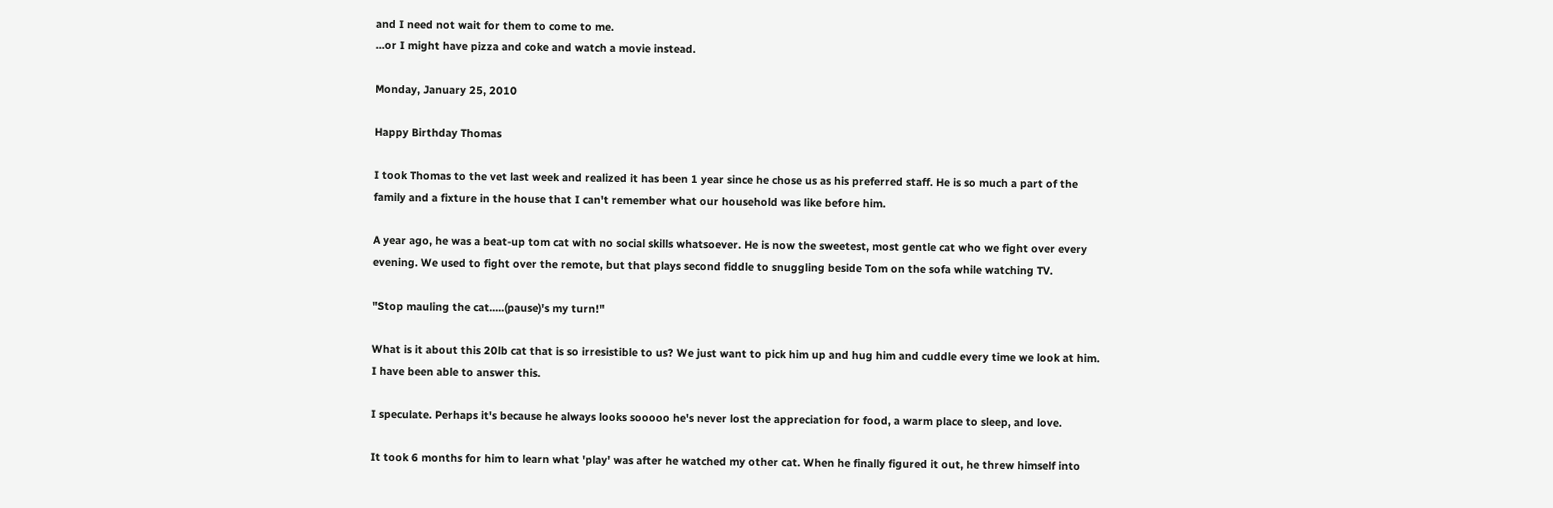and I need not wait for them to come to me.
...or I might have pizza and coke and watch a movie instead.

Monday, January 25, 2010

Happy Birthday Thomas

I took Thomas to the vet last week and realized it has been 1 year since he chose us as his preferred staff. He is so much a part of the family and a fixture in the house that I can't remember what our household was like before him.

A year ago, he was a beat-up tom cat with no social skills whatsoever. He is now the sweetest, most gentle cat who we fight over every evening. We used to fight over the remote, but that plays second fiddle to snuggling beside Tom on the sofa while watching TV.

"Stop mauling the cat.....(pause)'s my turn!"

What is it about this 20lb cat that is so irresistible to us? We just want to pick him up and hug him and cuddle every time we look at him. I have been able to answer this.

I speculate. Perhaps it's because he always looks sooooo he's never lost the appreciation for food, a warm place to sleep, and love.

It took 6 months for him to learn what 'play' was after he watched my other cat. When he finally figured it out, he threw himself into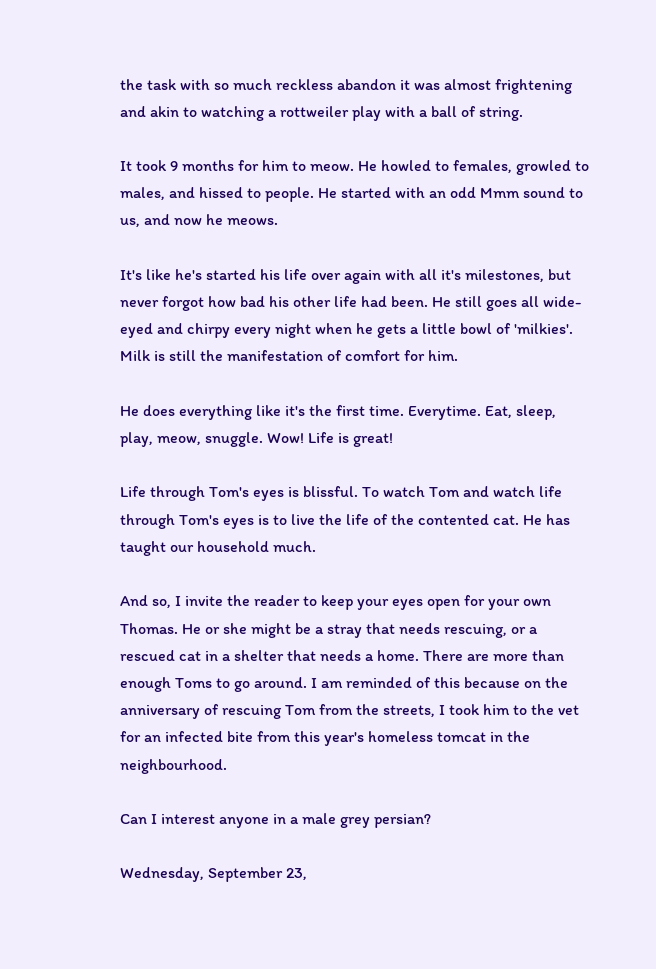the task with so much reckless abandon it was almost frightening and akin to watching a rottweiler play with a ball of string.

It took 9 months for him to meow. He howled to females, growled to males, and hissed to people. He started with an odd Mmm sound to us, and now he meows.

It's like he's started his life over again with all it's milestones, but never forgot how bad his other life had been. He still goes all wide-eyed and chirpy every night when he gets a little bowl of 'milkies'. Milk is still the manifestation of comfort for him.

He does everything like it's the first time. Everytime. Eat, sleep, play, meow, snuggle. Wow! Life is great!

Life through Tom's eyes is blissful. To watch Tom and watch life through Tom's eyes is to live the life of the contented cat. He has taught our household much.

And so, I invite the reader to keep your eyes open for your own Thomas. He or she might be a stray that needs rescuing, or a rescued cat in a shelter that needs a home. There are more than enough Toms to go around. I am reminded of this because on the anniversary of rescuing Tom from the streets, I took him to the vet for an infected bite from this year's homeless tomcat in the neighbourhood.

Can I interest anyone in a male grey persian?

Wednesday, September 23,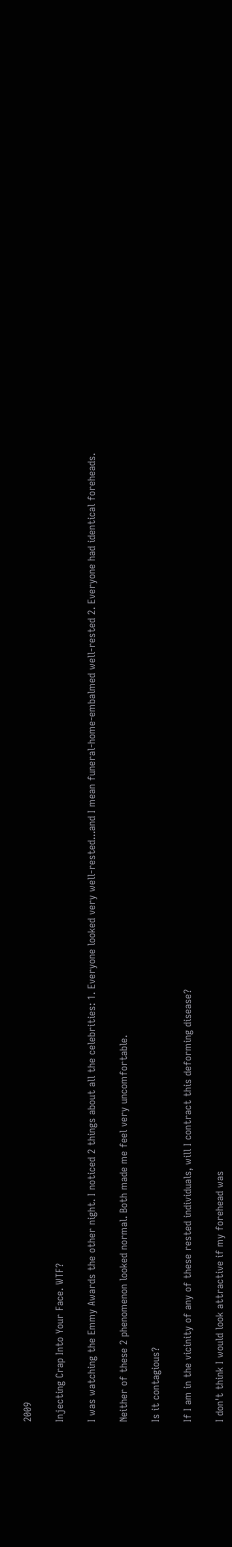2009

Injecting Crap Into Your Face. WTF?

I was watching the Emmy Awards the other night. I noticed 2 things about all the celebrities: 1. Everyone looked very well-rested...and I mean funeral-home-embalmed well-rested 2. Everyone had identical foreheads.

Neither of these 2 phenomenon looked normal. Both made me feel very uncomfortable.

Is it contagious?

If I am in the vicinity of any of these rested individuals, will I contract this deforming disease?

I don't think I would look attractive if my forehead was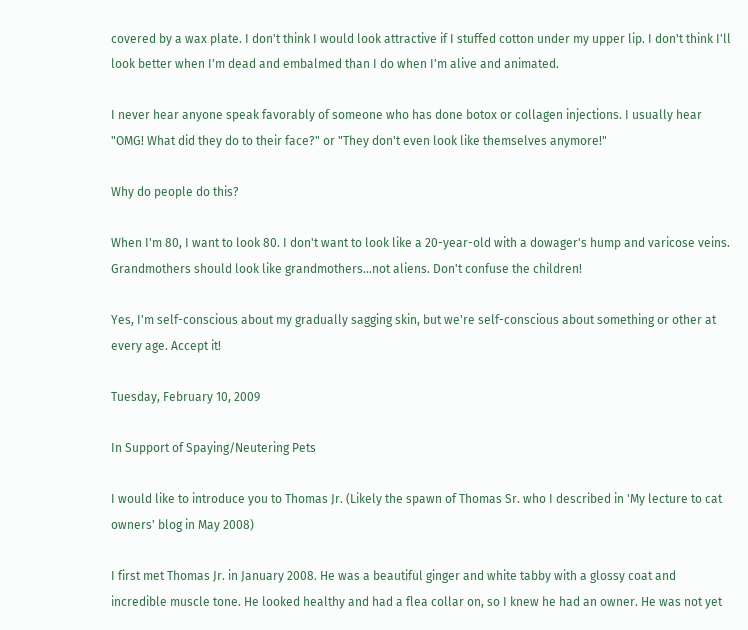covered by a wax plate. I don't think I would look attractive if I stuffed cotton under my upper lip. I don't think I'll look better when I'm dead and embalmed than I do when I'm alive and animated.

I never hear anyone speak favorably of someone who has done botox or collagen injections. I usually hear "OMG! What did they do to their face?" or "They don't even look like themselves anymore!"

Why do people do this?

When I'm 80, I want to look 80. I don't want to look like a 20-year-old with a dowager's hump and varicose veins. Grandmothers should look like grandmothers...not aliens. Don't confuse the children!

Yes, I'm self-conscious about my gradually sagging skin, but we're self-conscious about something or other at every age. Accept it!

Tuesday, February 10, 2009

In Support of Spaying/Neutering Pets

I would like to introduce you to Thomas Jr. (Likely the spawn of Thomas Sr. who I described in 'My lecture to cat owners' blog in May 2008)

I first met Thomas Jr. in January 2008. He was a beautiful ginger and white tabby with a glossy coat and incredible muscle tone. He looked healthy and had a flea collar on, so I knew he had an owner. He was not yet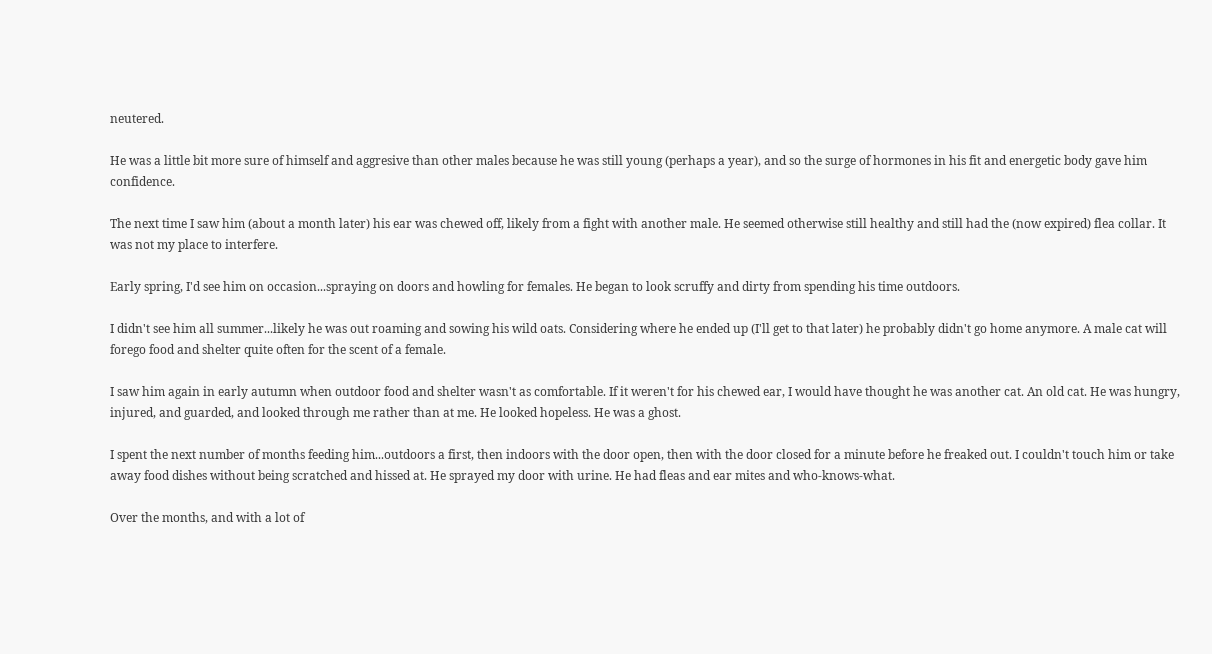neutered.

He was a little bit more sure of himself and aggresive than other males because he was still young (perhaps a year), and so the surge of hormones in his fit and energetic body gave him confidence.

The next time I saw him (about a month later) his ear was chewed off, likely from a fight with another male. He seemed otherwise still healthy and still had the (now expired) flea collar. It was not my place to interfere.

Early spring, I'd see him on occasion...spraying on doors and howling for females. He began to look scruffy and dirty from spending his time outdoors.

I didn't see him all summer...likely he was out roaming and sowing his wild oats. Considering where he ended up (I'll get to that later) he probably didn't go home anymore. A male cat will forego food and shelter quite often for the scent of a female.

I saw him again in early autumn when outdoor food and shelter wasn't as comfortable. If it weren't for his chewed ear, I would have thought he was another cat. An old cat. He was hungry, injured, and guarded, and looked through me rather than at me. He looked hopeless. He was a ghost.

I spent the next number of months feeding him...outdoors a first, then indoors with the door open, then with the door closed for a minute before he freaked out. I couldn't touch him or take away food dishes without being scratched and hissed at. He sprayed my door with urine. He had fleas and ear mites and who-knows-what.

Over the months, and with a lot of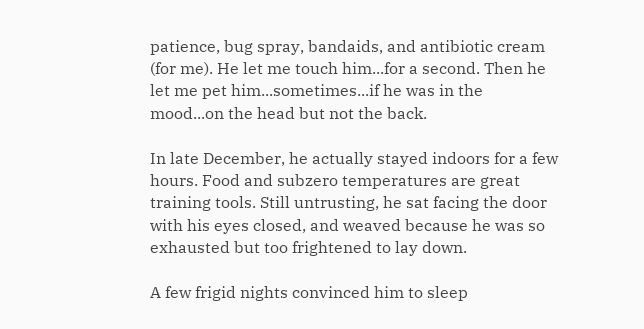patience, bug spray, bandaids, and antibiotic cream (for me). He let me touch him...for a second. Then he let me pet him...sometimes...if he was in the mood...on the head but not the back.

In late December, he actually stayed indoors for a few hours. Food and subzero temperatures are great training tools. Still untrusting, he sat facing the door with his eyes closed, and weaved because he was so exhausted but too frightened to lay down.

A few frigid nights convinced him to sleep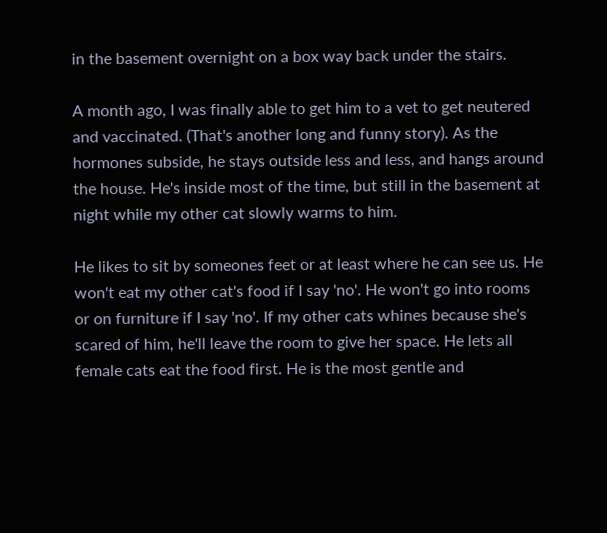in the basement overnight on a box way back under the stairs.

A month ago, I was finally able to get him to a vet to get neutered and vaccinated. (That's another long and funny story). As the hormones subside, he stays outside less and less, and hangs around the house. He's inside most of the time, but still in the basement at night while my other cat slowly warms to him.

He likes to sit by someones feet or at least where he can see us. He won't eat my other cat's food if I say 'no'. He won't go into rooms or on furniture if I say 'no'. If my other cats whines because she's scared of him, he'll leave the room to give her space. He lets all female cats eat the food first. He is the most gentle and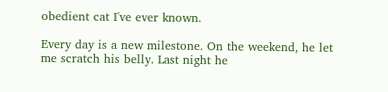obedient cat I've ever known.

Every day is a new milestone. On the weekend, he let me scratch his belly. Last night he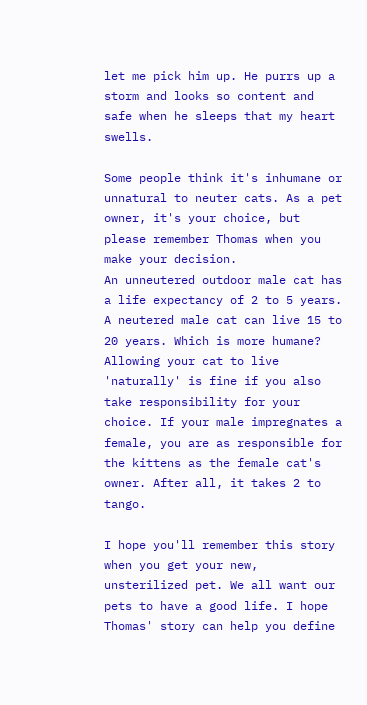let me pick him up. He purrs up a storm and looks so content and safe when he sleeps that my heart swells.

Some people think it's inhumane or unnatural to neuter cats. As a pet owner, it's your choice, but please remember Thomas when you make your decision.
An unneutered outdoor male cat has a life expectancy of 2 to 5 years. A neutered male cat can live 15 to 20 years. Which is more humane? Allowing your cat to live 'naturally' is fine if you also take responsibility for your choice. If your male impregnates a female, you are as responsible for the kittens as the female cat's owner. After all, it takes 2 to tango.

I hope you'll remember this story when you get your new, unsterilized pet. We all want our pets to have a good life. I hope Thomas' story can help you define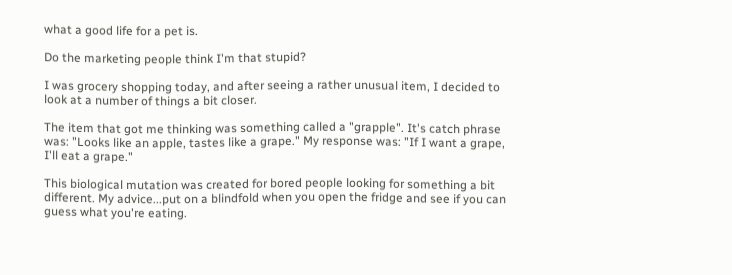what a good life for a pet is.

Do the marketing people think I'm that stupid?

I was grocery shopping today, and after seeing a rather unusual item, I decided to look at a number of things a bit closer.

The item that got me thinking was something called a "grapple". It's catch phrase was: "Looks like an apple, tastes like a grape." My response was: "If I want a grape, I'll eat a grape."

This biological mutation was created for bored people looking for something a bit different. My advice...put on a blindfold when you open the fridge and see if you can guess what you're eating.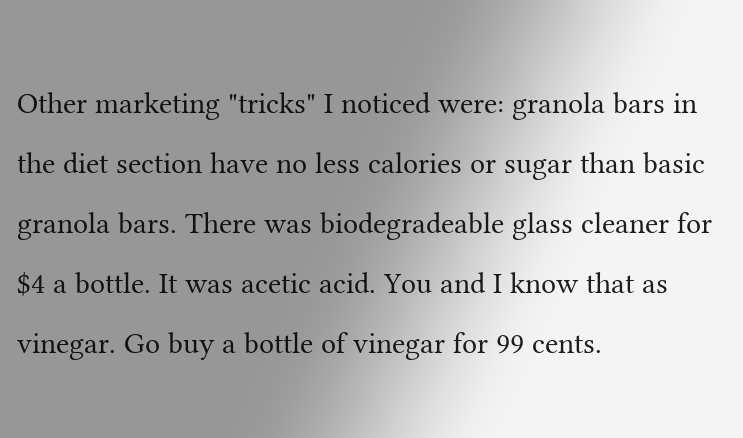Other marketing "tricks" I noticed were: granola bars in the diet section have no less calories or sugar than basic granola bars. There was biodegradeable glass cleaner for $4 a bottle. It was acetic acid. You and I know that as vinegar. Go buy a bottle of vinegar for 99 cents.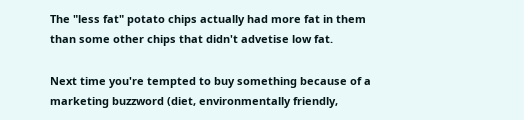The "less fat" potato chips actually had more fat in them than some other chips that didn't advetise low fat.

Next time you're tempted to buy something because of a marketing buzzword (diet, environmentally friendly,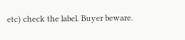etc) check the label. Buyer beware.